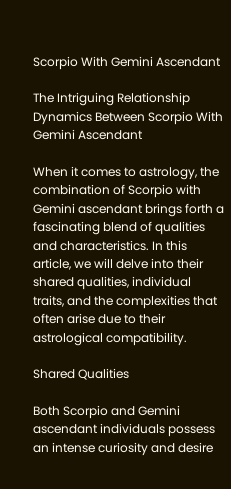Scorpio With Gemini Ascendant

The Intriguing Relationship Dynamics Between Scorpio With Gemini Ascendant

When it comes to astrology, the combination of Scorpio with Gemini ascendant brings forth a fascinating blend of qualities and characteristics. In this article, we will delve into their shared qualities, individual traits, and the complexities that often arise due to their astrological compatibility.

Shared Qualities

Both Scorpio and Gemini ascendant individuals possess an intense curiosity and desire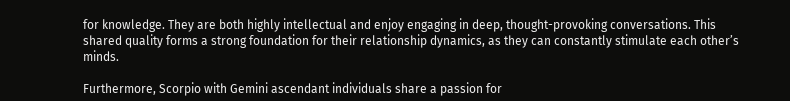for knowledge. They are both highly intellectual and enjoy engaging in deep, thought-provoking conversations. This shared quality forms a strong foundation for their relationship dynamics, as they can constantly stimulate each other’s minds.

Furthermore, Scorpio with Gemini ascendant individuals share a passion for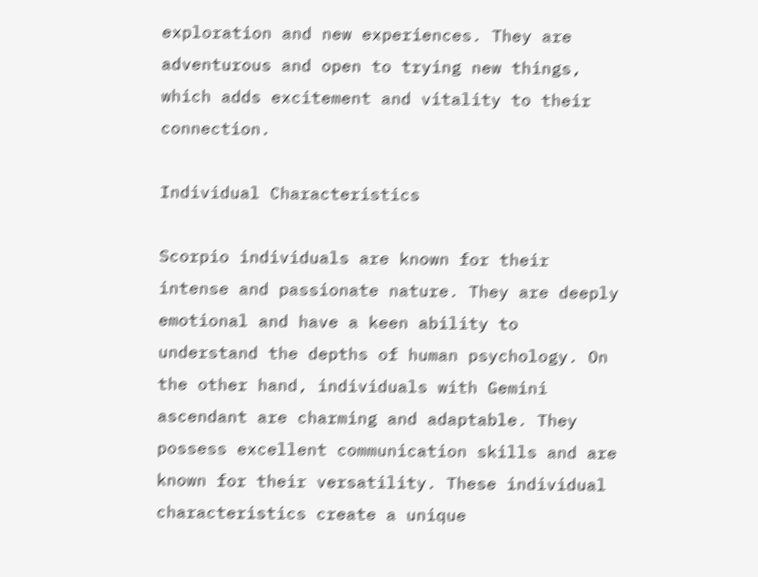exploration and new experiences. They are adventurous and open to trying new things, which adds excitement and vitality to their connection.

Individual Characteristics

Scorpio individuals are known for their intense and passionate nature. They are deeply emotional and have a keen ability to understand the depths of human psychology. On the other hand, individuals with Gemini ascendant are charming and adaptable. They possess excellent communication skills and are known for their versatility. These individual characteristics create a unique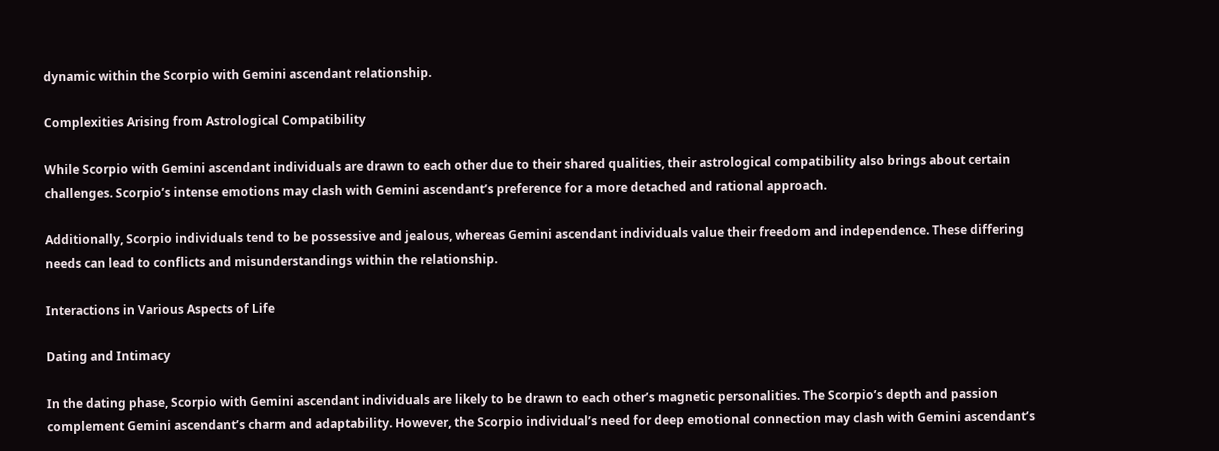dynamic within the Scorpio with Gemini ascendant relationship.

Complexities Arising from Astrological Compatibility

While Scorpio with Gemini ascendant individuals are drawn to each other due to their shared qualities, their astrological compatibility also brings about certain challenges. Scorpio’s intense emotions may clash with Gemini ascendant’s preference for a more detached and rational approach.

Additionally, Scorpio individuals tend to be possessive and jealous, whereas Gemini ascendant individuals value their freedom and independence. These differing needs can lead to conflicts and misunderstandings within the relationship.

Interactions in Various Aspects of Life

Dating and Intimacy

In the dating phase, Scorpio with Gemini ascendant individuals are likely to be drawn to each other’s magnetic personalities. The Scorpio’s depth and passion complement Gemini ascendant’s charm and adaptability. However, the Scorpio individual’s need for deep emotional connection may clash with Gemini ascendant’s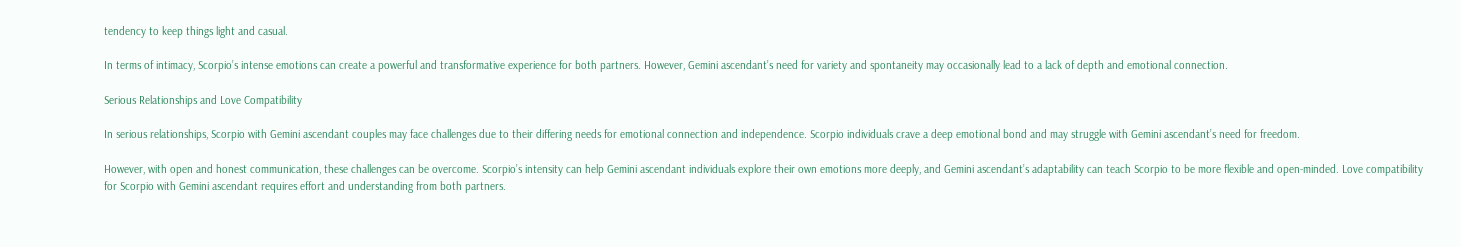tendency to keep things light and casual.

In terms of intimacy, Scorpio’s intense emotions can create a powerful and transformative experience for both partners. However, Gemini ascendant’s need for variety and spontaneity may occasionally lead to a lack of depth and emotional connection.

Serious Relationships and Love Compatibility

In serious relationships, Scorpio with Gemini ascendant couples may face challenges due to their differing needs for emotional connection and independence. Scorpio individuals crave a deep emotional bond and may struggle with Gemini ascendant’s need for freedom.

However, with open and honest communication, these challenges can be overcome. Scorpio’s intensity can help Gemini ascendant individuals explore their own emotions more deeply, and Gemini ascendant’s adaptability can teach Scorpio to be more flexible and open-minded. Love compatibility for Scorpio with Gemini ascendant requires effort and understanding from both partners.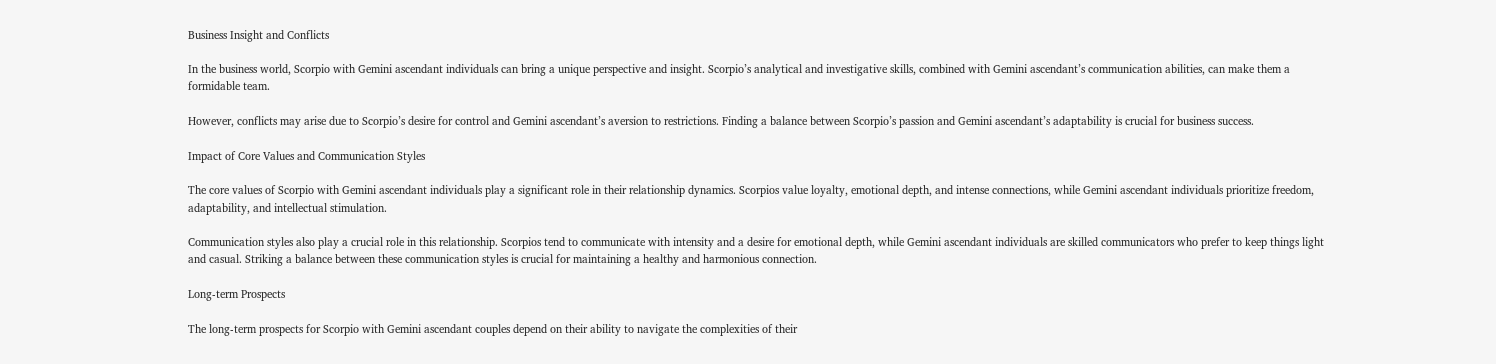Business Insight and Conflicts

In the business world, Scorpio with Gemini ascendant individuals can bring a unique perspective and insight. Scorpio’s analytical and investigative skills, combined with Gemini ascendant’s communication abilities, can make them a formidable team.

However, conflicts may arise due to Scorpio’s desire for control and Gemini ascendant’s aversion to restrictions. Finding a balance between Scorpio’s passion and Gemini ascendant’s adaptability is crucial for business success.

Impact of Core Values and Communication Styles

The core values of Scorpio with Gemini ascendant individuals play a significant role in their relationship dynamics. Scorpios value loyalty, emotional depth, and intense connections, while Gemini ascendant individuals prioritize freedom, adaptability, and intellectual stimulation.

Communication styles also play a crucial role in this relationship. Scorpios tend to communicate with intensity and a desire for emotional depth, while Gemini ascendant individuals are skilled communicators who prefer to keep things light and casual. Striking a balance between these communication styles is crucial for maintaining a healthy and harmonious connection.

Long-term Prospects

The long-term prospects for Scorpio with Gemini ascendant couples depend on their ability to navigate the complexities of their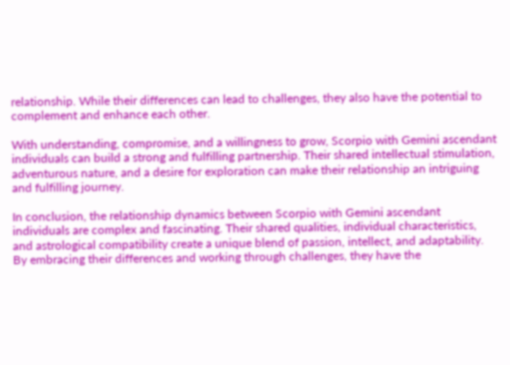relationship. While their differences can lead to challenges, they also have the potential to complement and enhance each other.

With understanding, compromise, and a willingness to grow, Scorpio with Gemini ascendant individuals can build a strong and fulfilling partnership. Their shared intellectual stimulation, adventurous nature, and a desire for exploration can make their relationship an intriguing and fulfilling journey.

In conclusion, the relationship dynamics between Scorpio with Gemini ascendant individuals are complex and fascinating. Their shared qualities, individual characteristics, and astrological compatibility create a unique blend of passion, intellect, and adaptability. By embracing their differences and working through challenges, they have the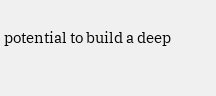potential to build a deep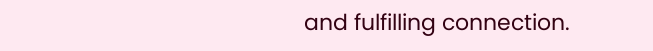and fulfilling connection.